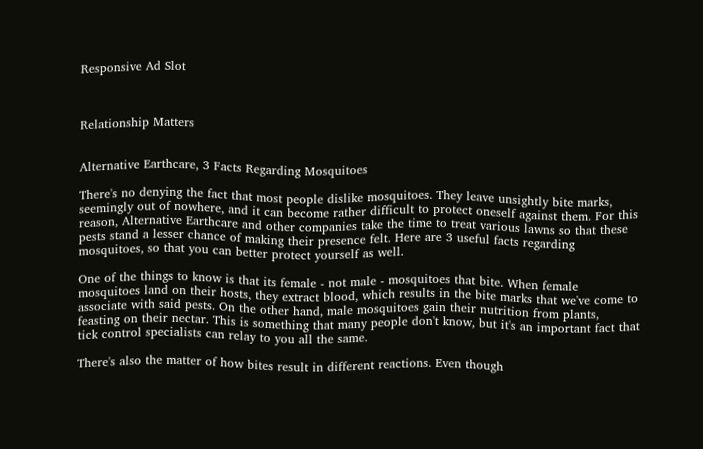Responsive Ad Slot



Relationship Matters


Alternative Earthcare, 3 Facts Regarding Mosquitoes

There's no denying the fact that most people dislike mosquitoes. They leave unsightly bite marks, seemingly out of nowhere, and it can become rather difficult to protect oneself against them. For this reason, Alternative Earthcare and other companies take the time to treat various lawns so that these pests stand a lesser chance of making their presence felt. Here are 3 useful facts regarding mosquitoes, so that you can better protect yourself as well.

One of the things to know is that its female - not male - mosquitoes that bite. When female mosquitoes land on their hosts, they extract blood, which results in the bite marks that we've come to associate with said pests. On the other hand, male mosquitoes gain their nutrition from plants, feasting on their nectar. This is something that many people don't know, but it's an important fact that tick control specialists can relay to you all the same.

There's also the matter of how bites result in different reactions. Even though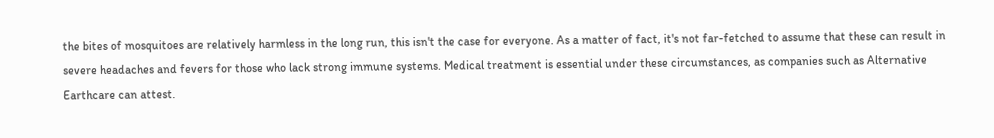the bites of mosquitoes are relatively harmless in the long run, this isn't the case for everyone. As a matter of fact, it's not far-fetched to assume that these can result in severe headaches and fevers for those who lack strong immune systems. Medical treatment is essential under these circumstances, as companies such as Alternative Earthcare can attest.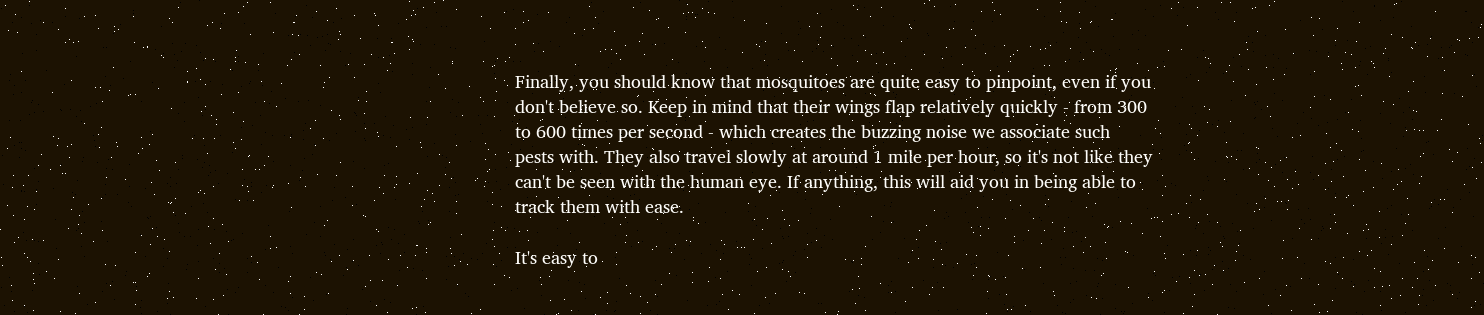Finally, you should know that mosquitoes are quite easy to pinpoint, even if you don't believe so. Keep in mind that their wings flap relatively quickly - from 300 to 600 times per second - which creates the buzzing noise we associate such pests with. They also travel slowly at around 1 mile per hour, so it's not like they can't be seen with the human eye. If anything, this will aid you in being able to track them with ease.

It's easy to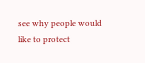see why people would like to protect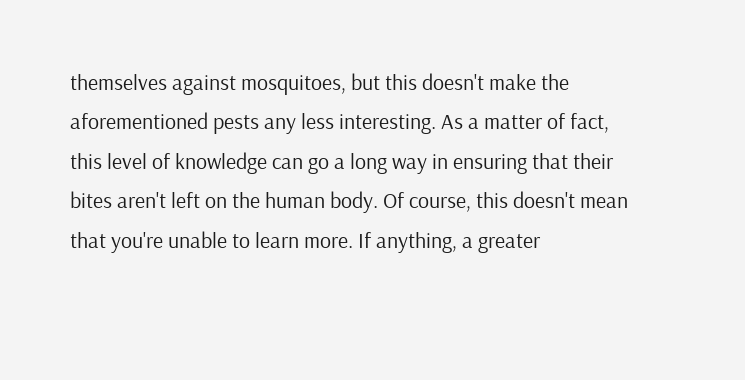themselves against mosquitoes, but this doesn't make the aforementioned pests any less interesting. As a matter of fact, this level of knowledge can go a long way in ensuring that their bites aren't left on the human body. Of course, this doesn't mean that you're unable to learn more. If anything, a greater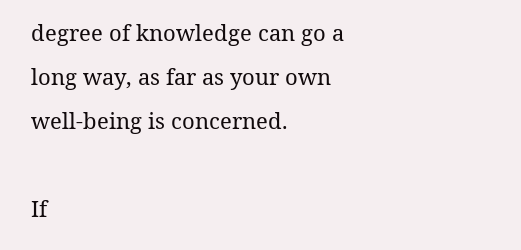degree of knowledge can go a long way, as far as your own well-being is concerned.

If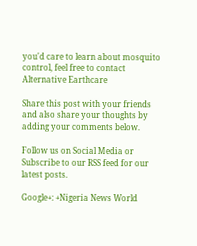you'd care to learn about mosquito control, feel free to contact Alternative Earthcare

Share this post with your friends and also share your thoughts by adding your comments below.

Follow us on Social Media or Subscribe to our RSS feed for our latest posts.

Google+: +Nigeria News World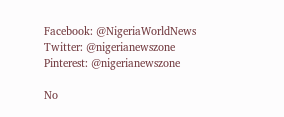Facebook: @NigeriaWorldNews
Twitter: @nigerianewszone
Pinterest: @nigerianewszone

No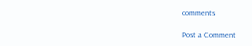comments

Post a Comment